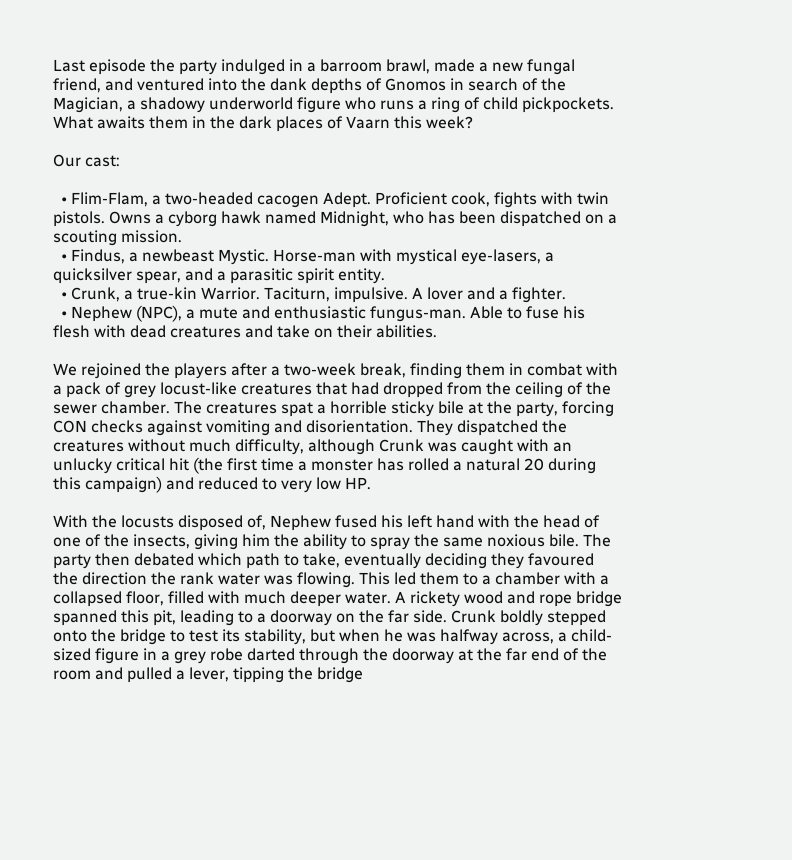Last episode the party indulged in a barroom brawl, made a new fungal friend, and ventured into the dank depths of Gnomos in search of the Magician, a shadowy underworld figure who runs a ring of child pickpockets. What awaits them in the dark places of Vaarn this week?

Our cast:

  • Flim-Flam, a two-headed cacogen Adept. Proficient cook, fights with twin pistols. Owns a cyborg hawk named Midnight, who has been dispatched on a scouting mission.
  • Findus, a newbeast Mystic. Horse-man with mystical eye-lasers, a quicksilver spear, and a parasitic spirit entity.
  • Crunk, a true-kin Warrior. Taciturn, impulsive. A lover and a fighter.
  • Nephew (NPC), a mute and enthusiastic fungus-man. Able to fuse his flesh with dead creatures and take on their abilities.

We rejoined the players after a two-week break, finding them in combat with a pack of grey locust-like creatures that had dropped from the ceiling of the sewer chamber. The creatures spat a horrible sticky bile at the party, forcing CON checks against vomiting and disorientation. They dispatched the creatures without much difficulty, although Crunk was caught with an unlucky critical hit (the first time a monster has rolled a natural 20 during this campaign) and reduced to very low HP.

With the locusts disposed of, Nephew fused his left hand with the head of one of the insects, giving him the ability to spray the same noxious bile. The party then debated which path to take, eventually deciding they favoured the direction the rank water was flowing. This led them to a chamber with a collapsed floor, filled with much deeper water. A rickety wood and rope bridge spanned this pit, leading to a doorway on the far side. Crunk boldly stepped onto the bridge to test its stability, but when he was halfway across, a child-sized figure in a grey robe darted through the doorway at the far end of the room and pulled a lever, tipping the bridge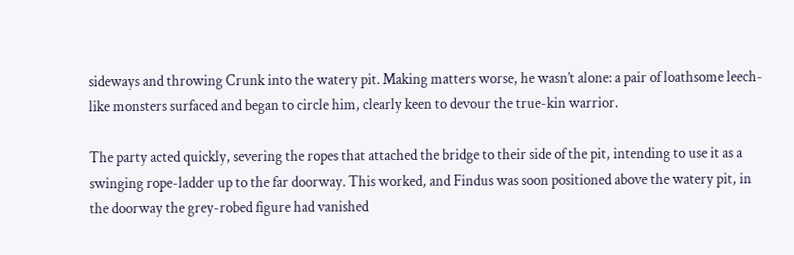sideways and throwing Crunk into the watery pit. Making matters worse, he wasn’t alone: a pair of loathsome leech-like monsters surfaced and began to circle him, clearly keen to devour the true-kin warrior.

The party acted quickly, severing the ropes that attached the bridge to their side of the pit, intending to use it as a swinging rope-ladder up to the far doorway. This worked, and Findus was soon positioned above the watery pit, in the doorway the grey-robed figure had vanished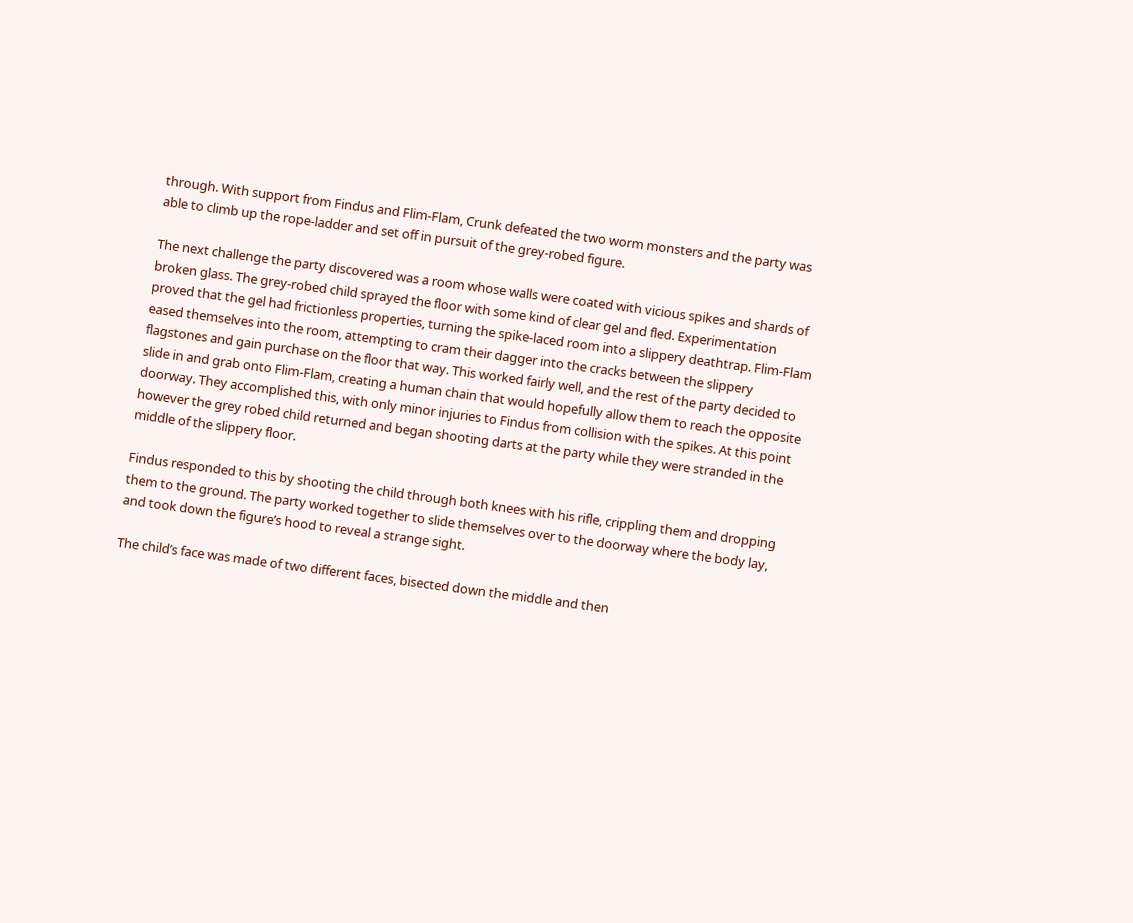through. With support from Findus and Flim-Flam, Crunk defeated the two worm monsters and the party was able to climb up the rope-ladder and set off in pursuit of the grey-robed figure.

The next challenge the party discovered was a room whose walls were coated with vicious spikes and shards of broken glass. The grey-robed child sprayed the floor with some kind of clear gel and fled. Experimentation proved that the gel had frictionless properties, turning the spike-laced room into a slippery deathtrap. Flim-Flam eased themselves into the room, attempting to cram their dagger into the cracks between the slippery flagstones and gain purchase on the floor that way. This worked fairly well, and the rest of the party decided to slide in and grab onto Flim-Flam, creating a human chain that would hopefully allow them to reach the opposite doorway. They accomplished this, with only minor injuries to Findus from collision with the spikes. At this point however the grey robed child returned and began shooting darts at the party while they were stranded in the middle of the slippery floor.

Findus responded to this by shooting the child through both knees with his rifle, crippling them and dropping them to the ground. The party worked together to slide themselves over to the doorway where the body lay, and took down the figure’s hood to reveal a strange sight.

The child’s face was made of two different faces, bisected down the middle and then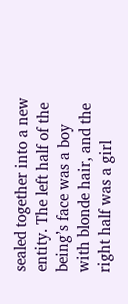sealed together into a new entity. The left half of the being’s face was a boy with blonde hair, and the right half was a girl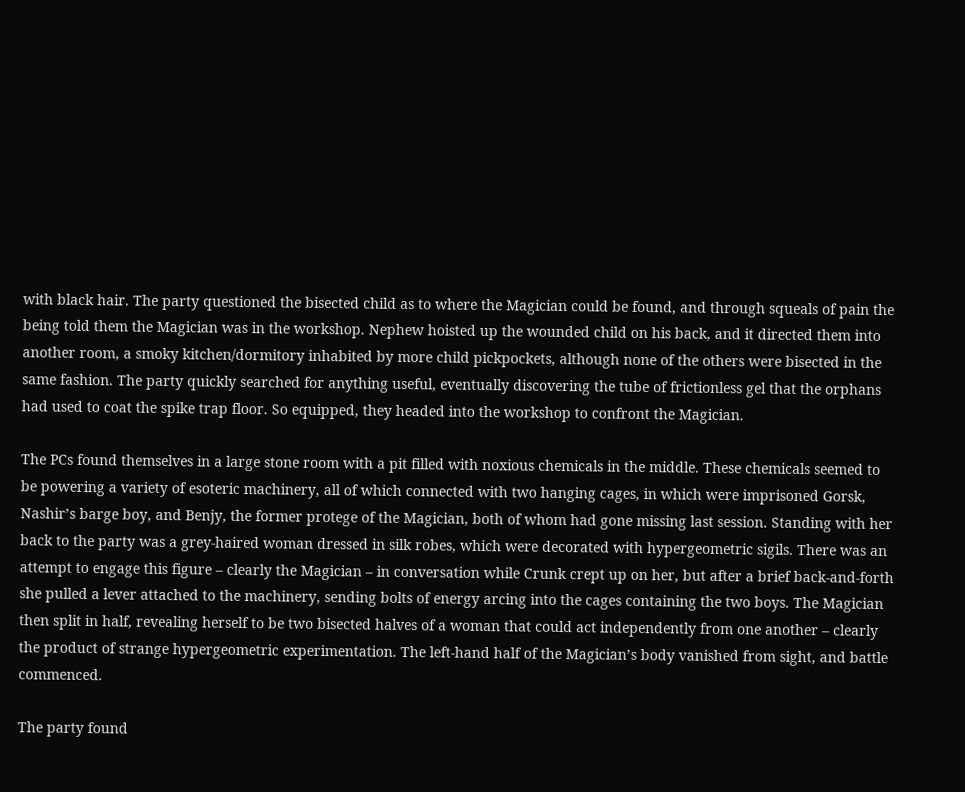with black hair. The party questioned the bisected child as to where the Magician could be found, and through squeals of pain the being told them the Magician was in the workshop. Nephew hoisted up the wounded child on his back, and it directed them into another room, a smoky kitchen/dormitory inhabited by more child pickpockets, although none of the others were bisected in the same fashion. The party quickly searched for anything useful, eventually discovering the tube of frictionless gel that the orphans had used to coat the spike trap floor. So equipped, they headed into the workshop to confront the Magician.

The PCs found themselves in a large stone room with a pit filled with noxious chemicals in the middle. These chemicals seemed to be powering a variety of esoteric machinery, all of which connected with two hanging cages, in which were imprisoned Gorsk, Nashir’s barge boy, and Benjy, the former protege of the Magician, both of whom had gone missing last session. Standing with her back to the party was a grey-haired woman dressed in silk robes, which were decorated with hypergeometric sigils. There was an attempt to engage this figure – clearly the Magician – in conversation while Crunk crept up on her, but after a brief back-and-forth she pulled a lever attached to the machinery, sending bolts of energy arcing into the cages containing the two boys. The Magician then split in half, revealing herself to be two bisected halves of a woman that could act independently from one another – clearly the product of strange hypergeometric experimentation. The left-hand half of the Magician’s body vanished from sight, and battle commenced.

The party found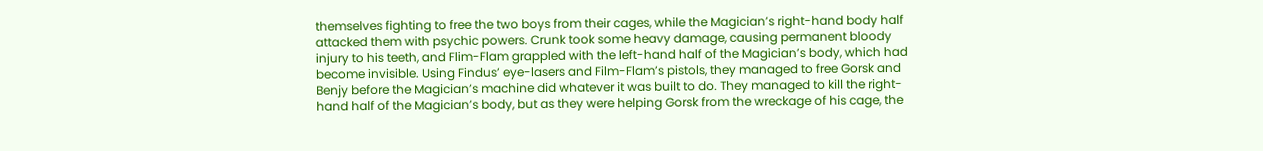themselves fighting to free the two boys from their cages, while the Magician’s right-hand body half attacked them with psychic powers. Crunk took some heavy damage, causing permanent bloody injury to his teeth, and Flim-Flam grappled with the left-hand half of the Magician’s body, which had become invisible. Using Findus’ eye-lasers and Film-Flam’s pistols, they managed to free Gorsk and Benjy before the Magician’s machine did whatever it was built to do. They managed to kill the right-hand half of the Magician’s body, but as they were helping Gorsk from the wreckage of his cage, the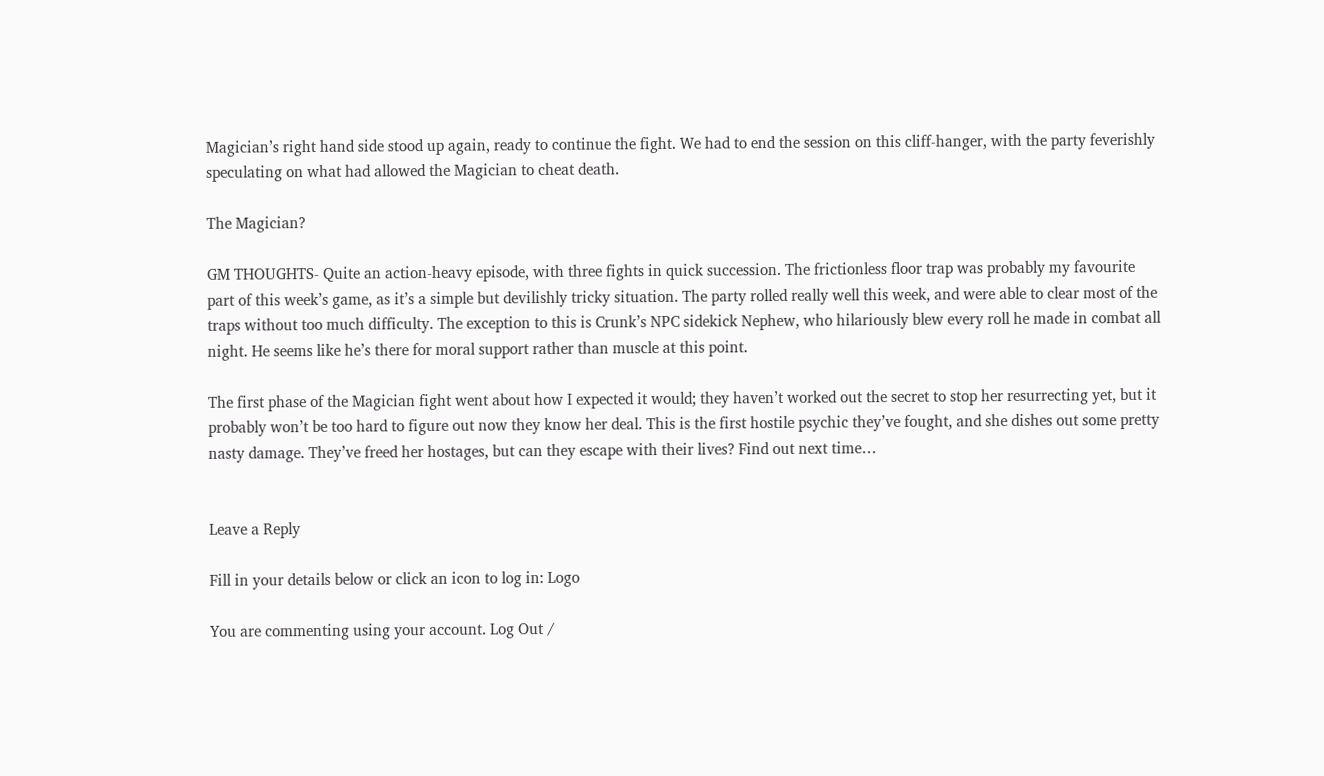Magician’s right hand side stood up again, ready to continue the fight. We had to end the session on this cliff-hanger, with the party feverishly speculating on what had allowed the Magician to cheat death.

The Magician?

GM THOUGHTS- Quite an action-heavy episode, with three fights in quick succession. The frictionless floor trap was probably my favourite part of this week’s game, as it’s a simple but devilishly tricky situation. The party rolled really well this week, and were able to clear most of the traps without too much difficulty. The exception to this is Crunk’s NPC sidekick Nephew, who hilariously blew every roll he made in combat all night. He seems like he’s there for moral support rather than muscle at this point.

The first phase of the Magician fight went about how I expected it would; they haven’t worked out the secret to stop her resurrecting yet, but it probably won’t be too hard to figure out now they know her deal. This is the first hostile psychic they’ve fought, and she dishes out some pretty nasty damage. They’ve freed her hostages, but can they escape with their lives? Find out next time…


Leave a Reply

Fill in your details below or click an icon to log in: Logo

You are commenting using your account. Log Out /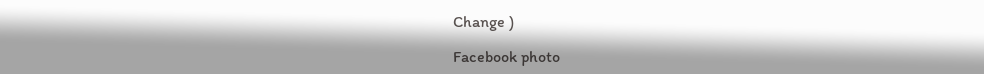Change )

Facebook photo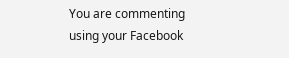You are commenting using your Facebook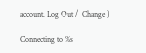account. Log Out /  Change )

Connecting to %s